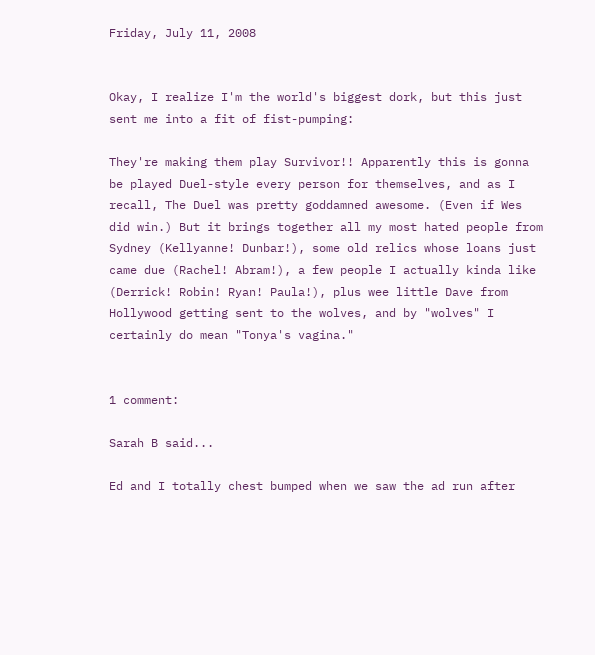Friday, July 11, 2008


Okay, I realize I'm the world's biggest dork, but this just sent me into a fit of fist-pumping:

They're making them play Survivor!! Apparently this is gonna be played Duel-style every person for themselves, and as I recall, The Duel was pretty goddamned awesome. (Even if Wes did win.) But it brings together all my most hated people from Sydney (Kellyanne! Dunbar!), some old relics whose loans just came due (Rachel! Abram!), a few people I actually kinda like (Derrick! Robin! Ryan! Paula!), plus wee little Dave from Hollywood getting sent to the wolves, and by "wolves" I certainly do mean "Tonya's vagina."


1 comment:

Sarah B said...

Ed and I totally chest bumped when we saw the ad run after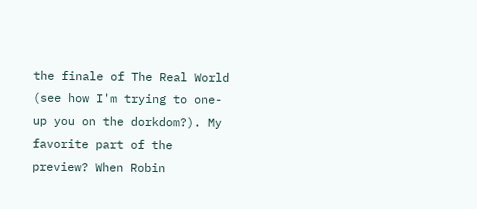the finale of The Real World (see how I'm trying to one-up you on the dorkdom?). My favorite part of the preview? When Robin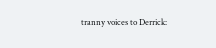tranny voices to Derrick: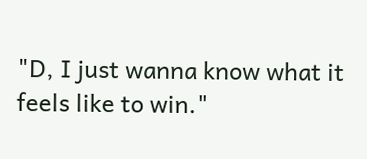"D, I just wanna know what it feels like to win."